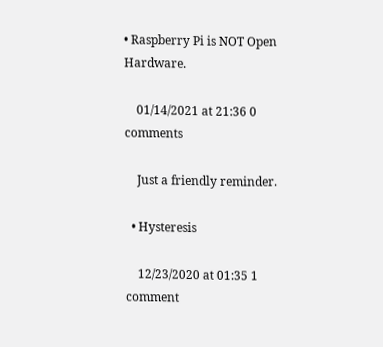• Raspberry Pi is NOT Open Hardware.

    01/14/2021 at 21:36 0 comments

    Just a friendly reminder.

  • Hysteresis

    12/23/2020 at 01:35 1 comment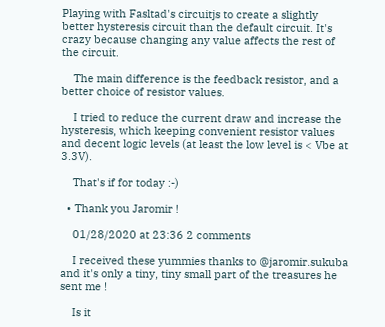Playing with Fasltad's circuitjs to create a slightly better hysteresis circuit than the default circuit. It's crazy because changing any value affects the rest of the circuit.

    The main difference is the feedback resistor, and a better choice of resistor values.

    I tried to reduce the current draw and increase the hysteresis, which keeping convenient resistor values and decent logic levels (at least the low level is < Vbe at 3.3V).

    That's if for today :-)

  • Thank you Jaromir !

    01/28/2020 at 23:36 2 comments

    I received these yummies thanks to @jaromir.sukuba and it's only a tiny, tiny small part of the treasures he sent me !

    Is it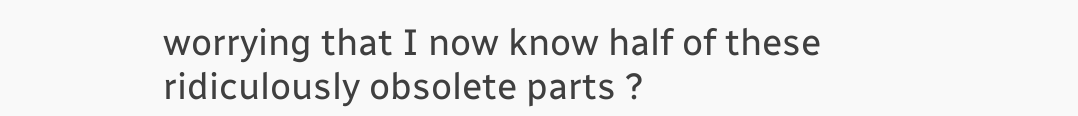worrying that I now know half of these ridiculously obsolete parts ?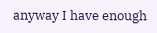anyway I have enough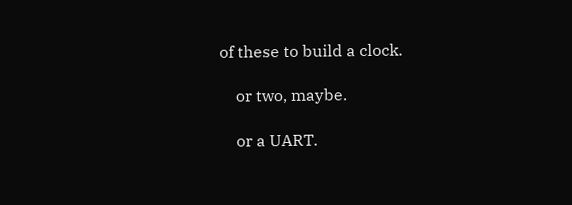of these to build a clock.

    or two, maybe.

    or a UART.